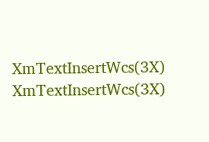XmTextInsertWcs(3X)                                                        XmTextInsertWcs(3X)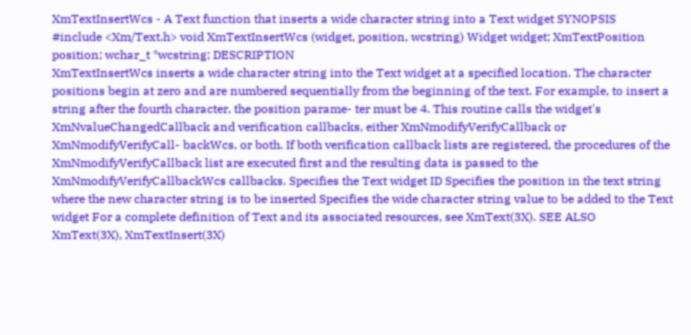XmTextInsertWcs - A Text function that inserts a wide character string into a Text widget SYNOPSIS
#include <Xm/Text.h> void XmTextInsertWcs (widget, position, wcstring) Widget widget; XmTextPosition position; wchar_t *wcstring; DESCRIPTION
XmTextInsertWcs inserts a wide character string into the Text widget at a specified location. The character positions begin at zero and are numbered sequentially from the beginning of the text. For example, to insert a string after the fourth character, the position parame- ter must be 4. This routine calls the widget's XmNvalueChangedCallback and verification callbacks, either XmNmodifyVerifyCallback or XmNmodifyVerifyCall- backWcs, or both. If both verification callback lists are registered, the procedures of the XmNmodifyVerifyCallback list are executed first and the resulting data is passed to the XmNmodifyVerifyCallbackWcs callbacks. Specifies the Text widget ID Specifies the position in the text string where the new character string is to be inserted Specifies the wide character string value to be added to the Text widget For a complete definition of Text and its associated resources, see XmText(3X). SEE ALSO
XmText(3X), XmTextInsert(3X)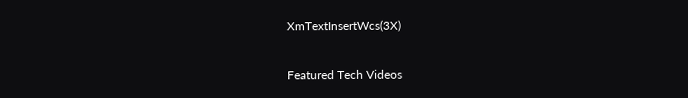XmTextInsertWcs(3X)

Featured Tech Videos